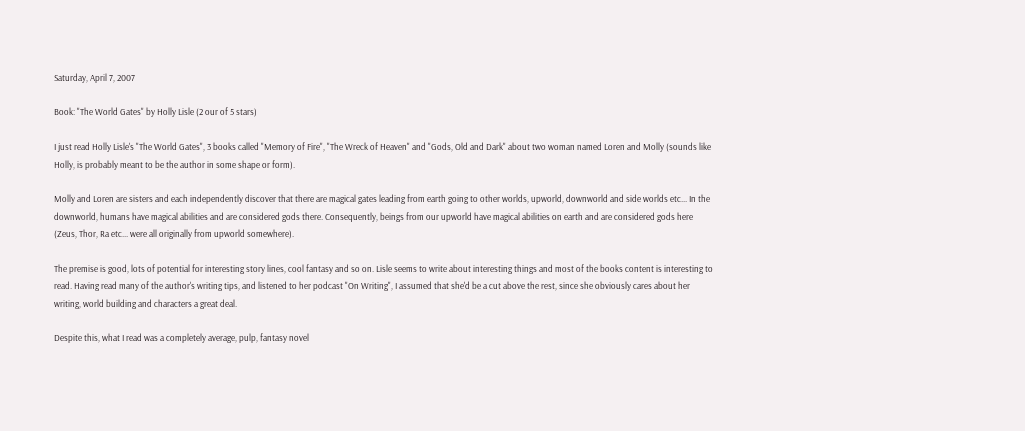Saturday, April 7, 2007

Book: "The World Gates" by Holly Lisle (2 our of 5 stars)

I just read Holly Lisle's "The World Gates", 3 books called "Memory of Fire", "The Wreck of Heaven" and "Gods, Old and Dark" about two woman named Loren and Molly (sounds like Holly, is probably meant to be the author in some shape or form).

Molly and Loren are sisters and each independently discover that there are magical gates leading from earth going to other worlds, upworld, downworld and side worlds etc... In the downworld, humans have magical abilities and are considered gods there. Consequently, beings from our upworld have magical abilities on earth and are considered gods here (Zeus, Thor, Ra etc... were all originally from upworld somewhere).

The premise is good, lots of potential for interesting story lines, cool fantasy and so on. Lisle seems to write about interesting things and most of the books content is interesting to read. Having read many of the author's writing tips, and listened to her podcast "On Writing", I assumed that she'd be a cut above the rest, since she obviously cares about her writing, world building and characters a great deal.

Despite this, what I read was a completely average, pulp, fantasy novel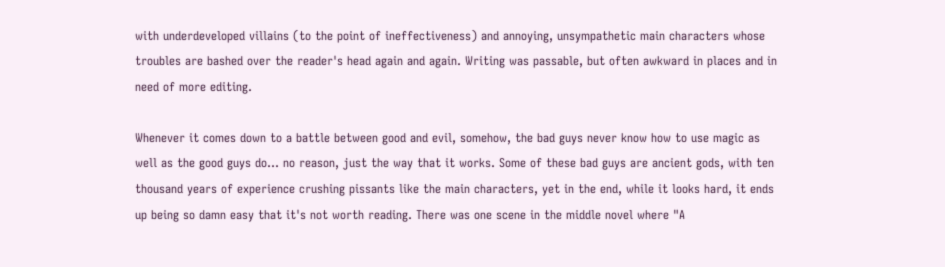with underdeveloped villains (to the point of ineffectiveness) and annoying, unsympathetic main characters whose troubles are bashed over the reader's head again and again. Writing was passable, but often awkward in places and in need of more editing.

Whenever it comes down to a battle between good and evil, somehow, the bad guys never know how to use magic as well as the good guys do... no reason, just the way that it works. Some of these bad guys are ancient gods, with ten thousand years of experience crushing pissants like the main characters, yet in the end, while it looks hard, it ends up being so damn easy that it's not worth reading. There was one scene in the middle novel where "A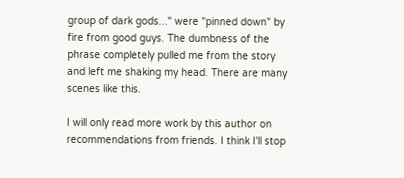group of dark gods..." were "pinned down" by fire from good guys. The dumbness of the phrase completely pulled me from the story and left me shaking my head. There are many scenes like this.

I will only read more work by this author on recommendations from friends. I think I'll stop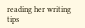reading her writing tips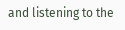and listening to the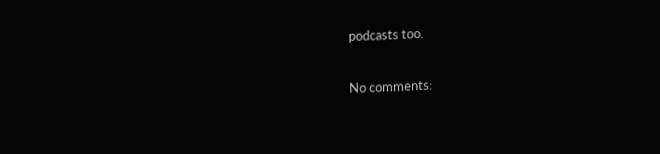podcasts too.

No comments: